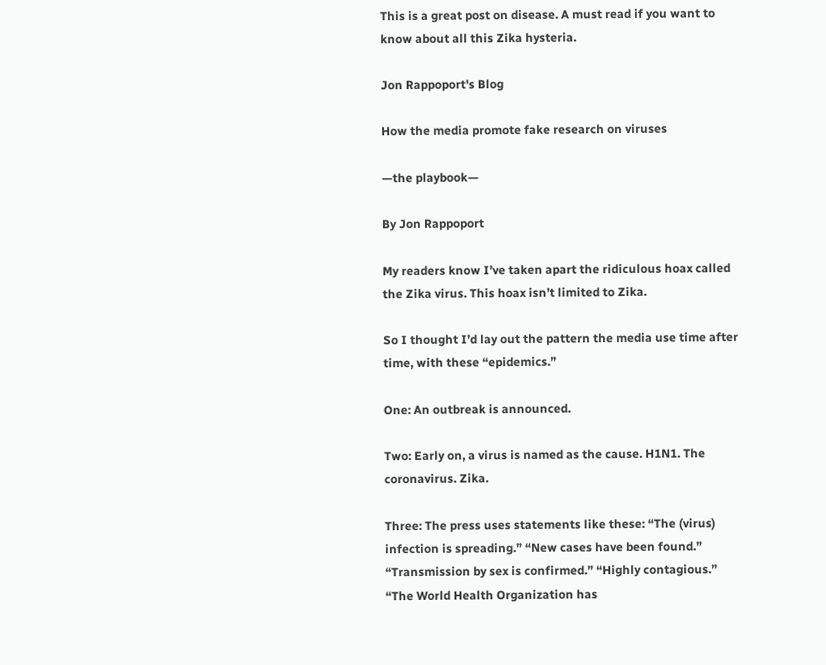This is a great post on disease. A must read if you want to know about all this Zika hysteria.

Jon Rappoport's Blog

How the media promote fake research on viruses

—the playbook—

By Jon Rappoport

My readers know I’ve taken apart the ridiculous hoax called the Zika virus. This hoax isn’t limited to Zika.

So I thought I’d lay out the pattern the media use time after time, with these “epidemics.”

One: An outbreak is announced.

Two: Early on, a virus is named as the cause. H1N1. The coronavirus. Zika.

Three: The press uses statements like these: “The (virus) infection is spreading.” “New cases have been found.” “Transmission by sex is confirmed.” “Highly contagious.” “The World Health Organization has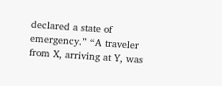declared a state of emergency.” “A traveler from X, arriving at Y, was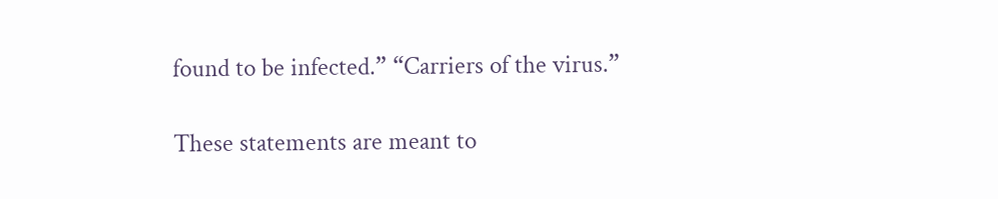found to be infected.” “Carriers of the virus.”

These statements are meant to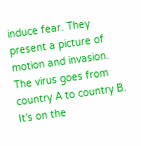induce fear. They present a picture of motion and invasion. The virus goes from country A to country B. It’s on the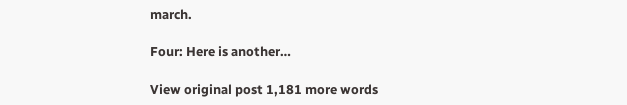march.

Four: Here is another…

View original post 1,181 more words